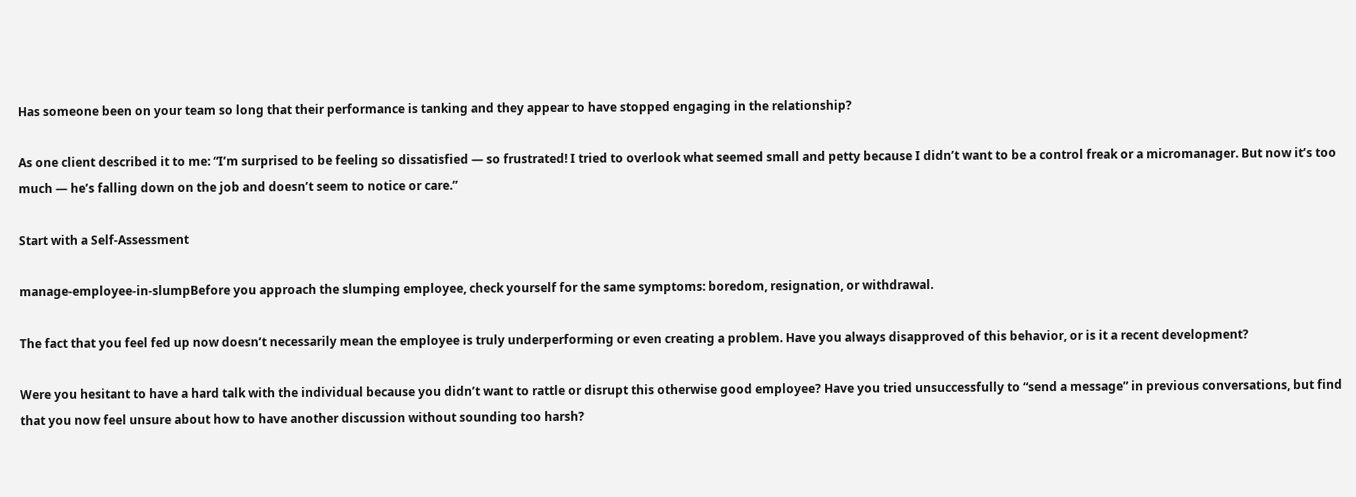Has someone been on your team so long that their performance is tanking and they appear to have stopped engaging in the relationship?

As one client described it to me: “I’m surprised to be feeling so dissatisfied — so frustrated! I tried to overlook what seemed small and petty because I didn’t want to be a control freak or a micromanager. But now it’s too much — he’s falling down on the job and doesn’t seem to notice or care.”

Start with a Self-Assessment

manage-employee-in-slumpBefore you approach the slumping employee, check yourself for the same symptoms: boredom, resignation, or withdrawal.

The fact that you feel fed up now doesn’t necessarily mean the employee is truly underperforming or even creating a problem. Have you always disapproved of this behavior, or is it a recent development?

Were you hesitant to have a hard talk with the individual because you didn’t want to rattle or disrupt this otherwise good employee? Have you tried unsuccessfully to “send a message” in previous conversations, but find that you now feel unsure about how to have another discussion without sounding too harsh?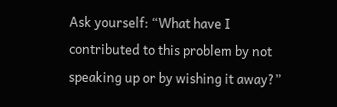Ask yourself: “What have I contributed to this problem by not speaking up or by wishing it away?”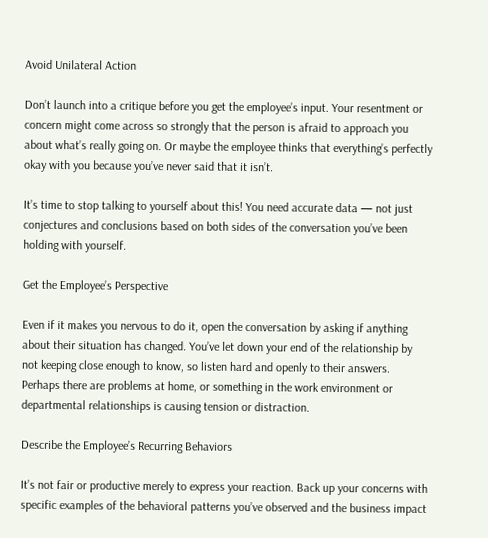Avoid Unilateral Action

Don’t launch into a critique before you get the employee’s input. Your resentment or concern might come across so strongly that the person is afraid to approach you about what’s really going on. Or maybe the employee thinks that everything’s perfectly okay with you because you’ve never said that it isn’t.

It’s time to stop talking to yourself about this! You need accurate data — not just conjectures and conclusions based on both sides of the conversation you’ve been holding with yourself.

Get the Employee’s Perspective

Even if it makes you nervous to do it, open the conversation by asking if anything about their situation has changed. You’ve let down your end of the relationship by not keeping close enough to know, so listen hard and openly to their answers. Perhaps there are problems at home, or something in the work environment or departmental relationships is causing tension or distraction.

Describe the Employee’s Recurring Behaviors

It’s not fair or productive merely to express your reaction. Back up your concerns with specific examples of the behavioral patterns you’ve observed and the business impact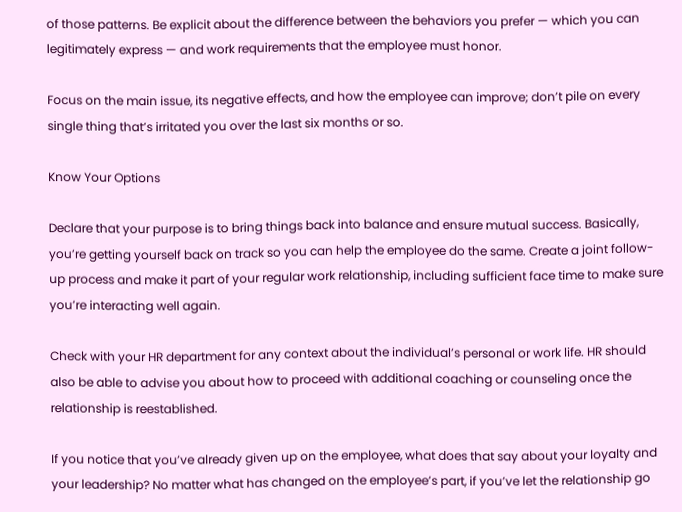of those patterns. Be explicit about the difference between the behaviors you prefer — which you can legitimately express — and work requirements that the employee must honor.

Focus on the main issue, its negative effects, and how the employee can improve; don’t pile on every single thing that’s irritated you over the last six months or so.

Know Your Options

Declare that your purpose is to bring things back into balance and ensure mutual success. Basically, you’re getting yourself back on track so you can help the employee do the same. Create a joint follow-up process and make it part of your regular work relationship, including sufficient face time to make sure you’re interacting well again.

Check with your HR department for any context about the individual’s personal or work life. HR should also be able to advise you about how to proceed with additional coaching or counseling once the relationship is reestablished.

If you notice that you’ve already given up on the employee, what does that say about your loyalty and your leadership? No matter what has changed on the employee’s part, if you’ve let the relationship go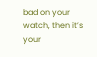bad on your watch, then it’s your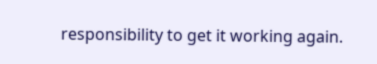responsibility to get it working again.